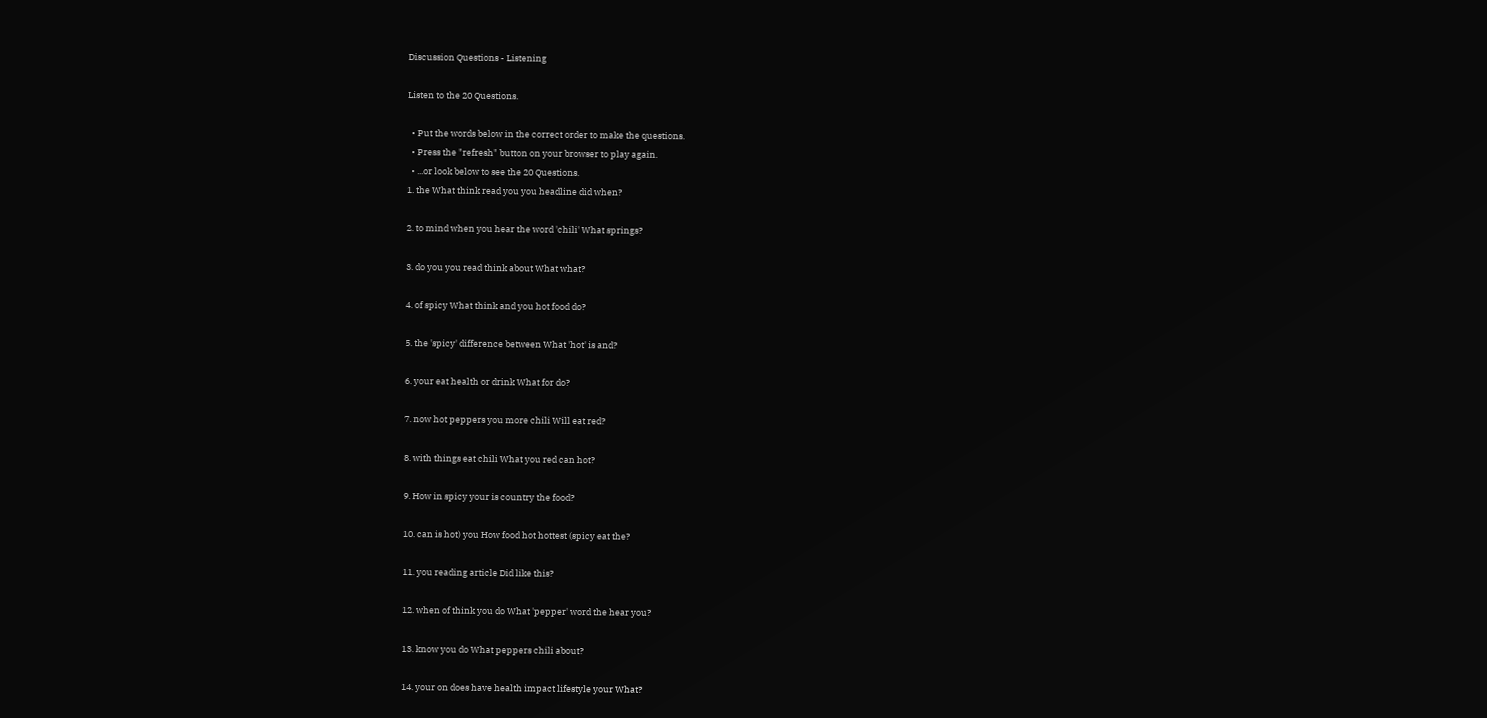Discussion Questions - Listening

Listen to the 20 Questions.

  • Put the words below in the correct order to make the questions.
  • Press the "refresh" button on your browser to play again.
  • ...or look below to see the 20 Questions.
1. the What think read you you headline did when?

2. to mind when you hear the word 'chili' What springs?

3. do you you read think about What what?

4. of spicy What think and you hot food do?

5. the 'spicy' difference between What 'hot' is and?

6. your eat health or drink What for do?

7. now hot peppers you more chili Will eat red?

8. with things eat chili What you red can hot?

9. How in spicy your is country the food?

10. can is hot) you How food hot hottest (spicy eat the?

11. you reading article Did like this?

12. when of think you do What 'pepper' word the hear you?

13. know you do What peppers chili about?

14. your on does have health impact lifestyle your What?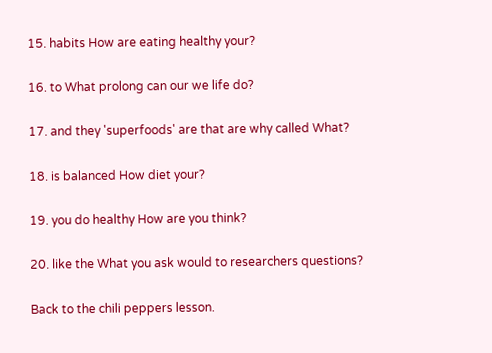15. habits How are eating healthy your?

16. to What prolong can our we life do?

17. and they 'superfoods' are that are why called What?

18. is balanced How diet your?

19. you do healthy How are you think?

20. like the What you ask would to researchers questions?

Back to the chili peppers lesson.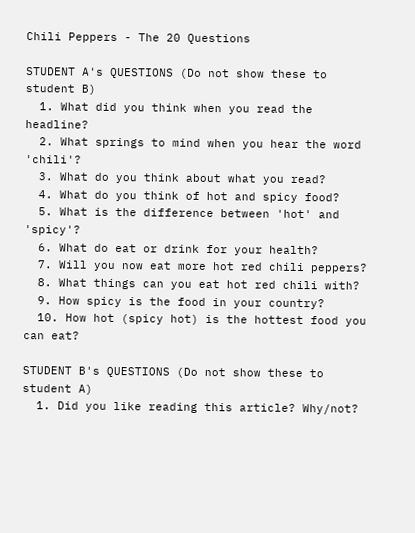Chili Peppers - The 20 Questions

STUDENT A's QUESTIONS (Do not show these to student B)
  1. What did you think when you read the headline?
  2. What springs to mind when you hear the word 'chili'?
  3. What do you think about what you read?
  4. What do you think of hot and spicy food?
  5. What is the difference between 'hot' and 'spicy'?
  6. What do eat or drink for your health?
  7. Will you now eat more hot red chili peppers?
  8. What things can you eat hot red chili with?
  9. How spicy is the food in your country?
  10. How hot (spicy hot) is the hottest food you can eat?

STUDENT B's QUESTIONS (Do not show these to student A)
  1. Did you like reading this article? Why/not?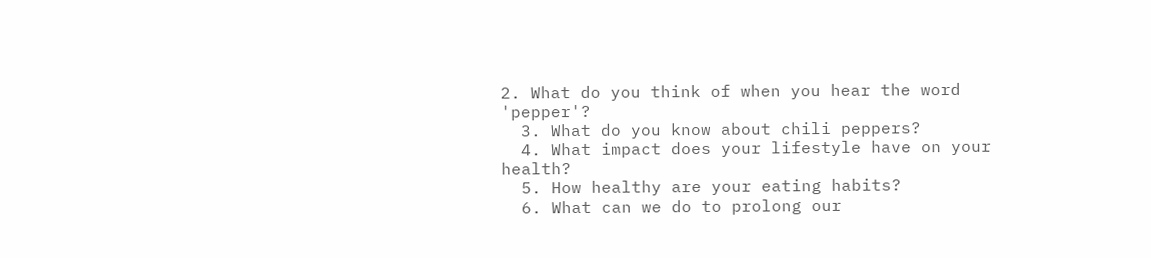2. What do you think of when you hear the word 'pepper'?
  3. What do you know about chili peppers?
  4. What impact does your lifestyle have on your health?
  5. How healthy are your eating habits?
  6. What can we do to prolong our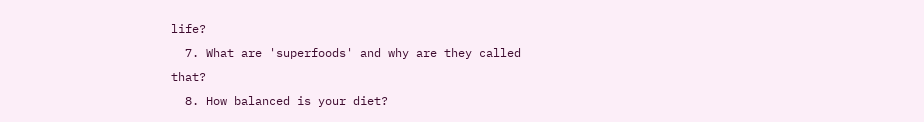life?
  7. What are 'superfoods' and why are they called that?
  8. How balanced is your diet?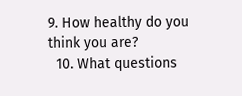9. How healthy do you think you are?
  10. What questions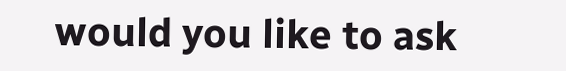would you like to ask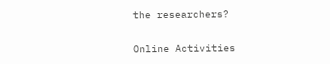the researchers?

Online Activities